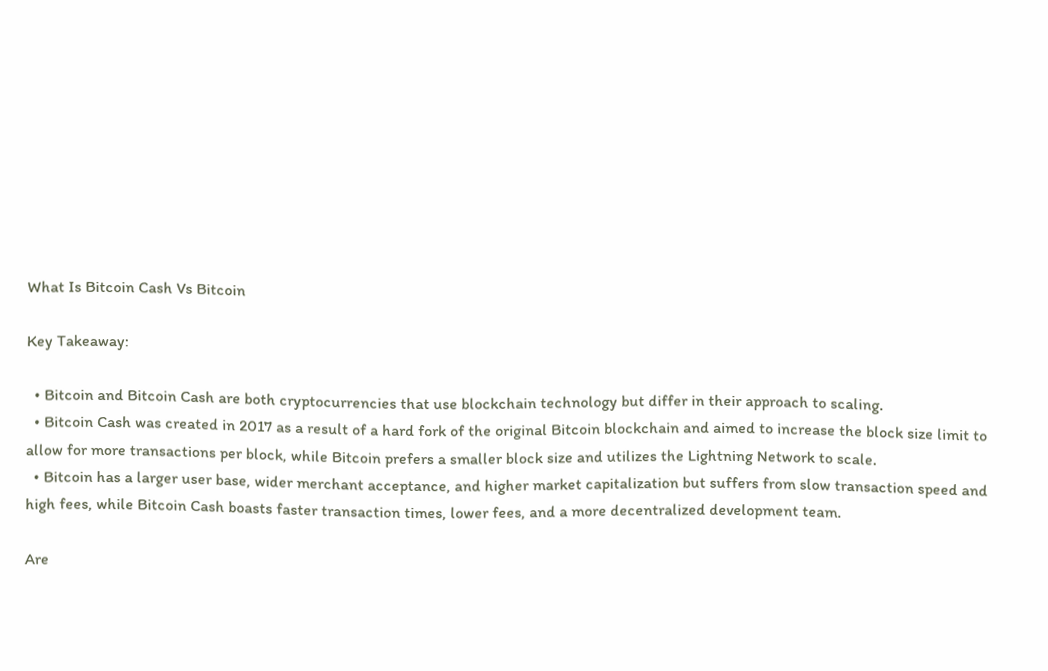What Is Bitcoin Cash Vs Bitcoin

Key Takeaway:

  • Bitcoin and Bitcoin Cash are both cryptocurrencies that use blockchain technology but differ in their approach to scaling.
  • Bitcoin Cash was created in 2017 as a result of a hard fork of the original Bitcoin blockchain and aimed to increase the block size limit to allow for more transactions per block, while Bitcoin prefers a smaller block size and utilizes the Lightning Network to scale.
  • Bitcoin has a larger user base, wider merchant acceptance, and higher market capitalization but suffers from slow transaction speed and high fees, while Bitcoin Cash boasts faster transaction times, lower fees, and a more decentralized development team.

Are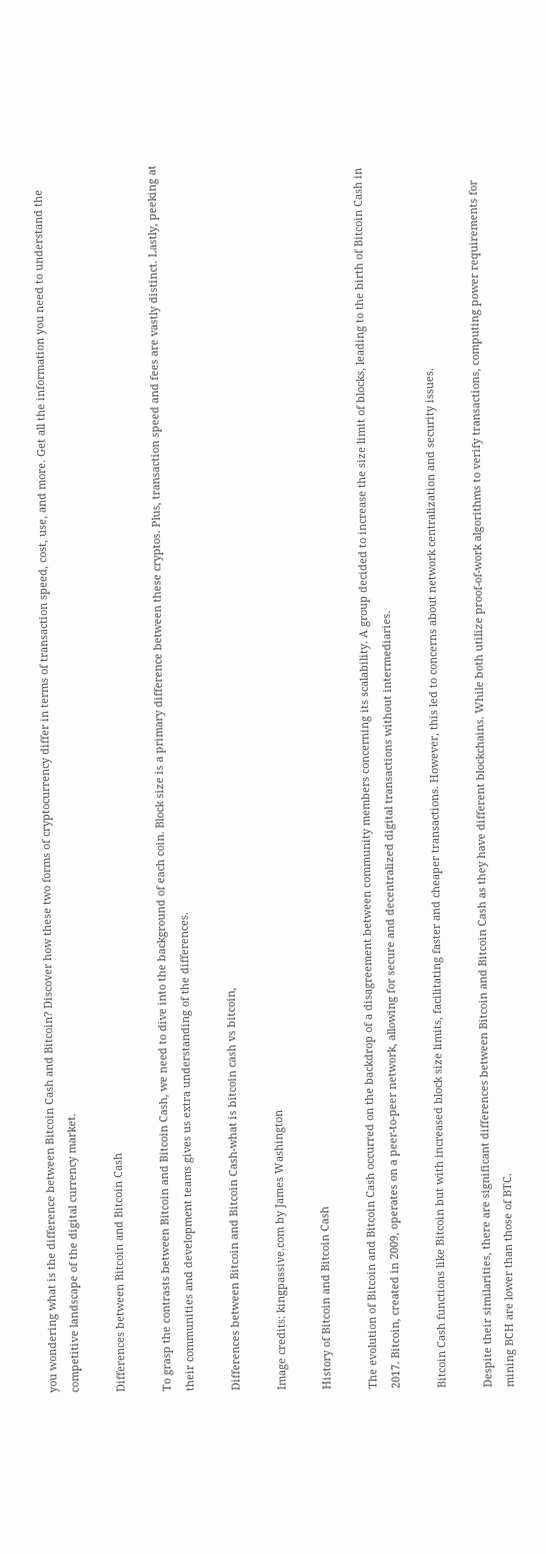you wondering what is the difference between Bitcoin Cash and Bitcoin? Discover how these two forms of cryptocurrency differ in terms of transaction speed, cost, use, and more. Get all the information you need to understand the competitive landscape of the digital currency market.

Differences between Bitcoin and Bitcoin Cash

To grasp the contrasts between Bitcoin and Bitcoin Cash, we need to dive into the background of each coin. Block size is a primary difference between these cryptos. Plus, transaction speed and fees are vastly distinct. Lastly, peeking at their communities and development teams gives us extra understanding of the differences.

Differences between Bitcoin and Bitcoin Cash-what is bitcoin cash vs bitcoin,

Image credits: kingpassive.com by James Washington

History of Bitcoin and Bitcoin Cash

The evolution of Bitcoin and Bitcoin Cash occurred on the backdrop of a disagreement between community members concerning its scalability. A group decided to increase the size limit of blocks, leading to the birth of Bitcoin Cash in 2017. Bitcoin, created in 2009, operates on a peer-to-peer network, allowing for secure and decentralized digital transactions without intermediaries.

Bitcoin Cash functions like Bitcoin but with increased block size limits, facilitating faster and cheaper transactions. However, this led to concerns about network centralization and security issues.

Despite their similarities, there are significant differences between Bitcoin and Bitcoin Cash as they have different blockchains. While both utilize proof-of-work algorithms to verify transactions, computing power requirements for mining BCH are lower than those of BTC.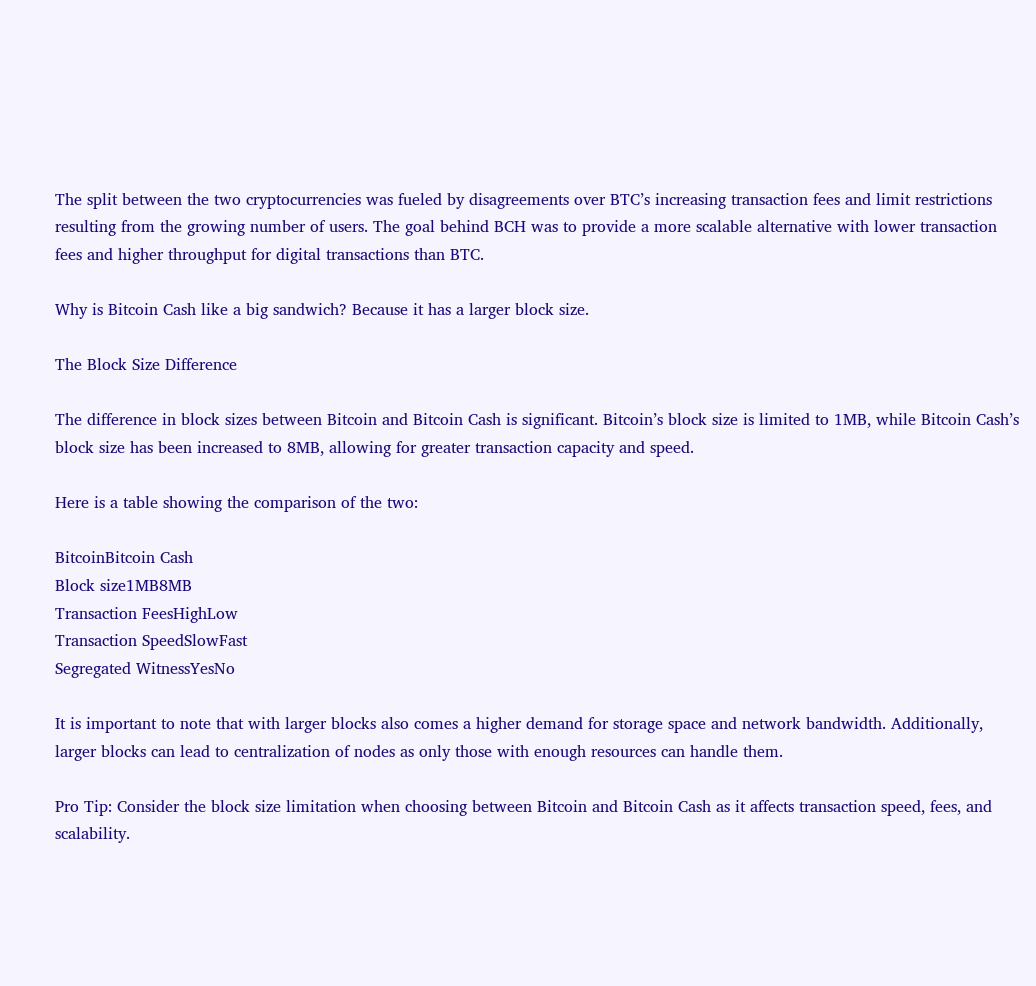The split between the two cryptocurrencies was fueled by disagreements over BTC’s increasing transaction fees and limit restrictions resulting from the growing number of users. The goal behind BCH was to provide a more scalable alternative with lower transaction fees and higher throughput for digital transactions than BTC.

Why is Bitcoin Cash like a big sandwich? Because it has a larger block size.

The Block Size Difference

The difference in block sizes between Bitcoin and Bitcoin Cash is significant. Bitcoin’s block size is limited to 1MB, while Bitcoin Cash’s block size has been increased to 8MB, allowing for greater transaction capacity and speed.

Here is a table showing the comparison of the two:

BitcoinBitcoin Cash
Block size1MB8MB
Transaction FeesHighLow
Transaction SpeedSlowFast
Segregated WitnessYesNo

It is important to note that with larger blocks also comes a higher demand for storage space and network bandwidth. Additionally, larger blocks can lead to centralization of nodes as only those with enough resources can handle them.

Pro Tip: Consider the block size limitation when choosing between Bitcoin and Bitcoin Cash as it affects transaction speed, fees, and scalability.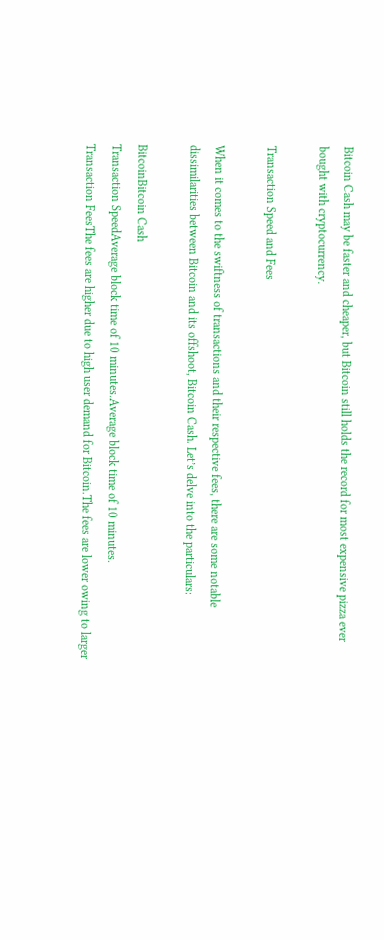Bitcoin Cash may be faster and cheaper, but Bitcoin still holds the record for most expensive pizza ever bought with cryptocurrency.

Transaction Speed and Fees

When it comes to the swiftness of transactions and their respective fees, there are some notable dissimilarities between Bitcoin and its offshoot, Bitcoin Cash. Let’s delve into the particulars:

BitcoinBitcoin Cash
Transaction SpeedAverage block time of 10 minutes.Average block time of 10 minutes.
Transaction FeesThe fees are higher due to high user demand for Bitcoin.The fees are lower owing to larger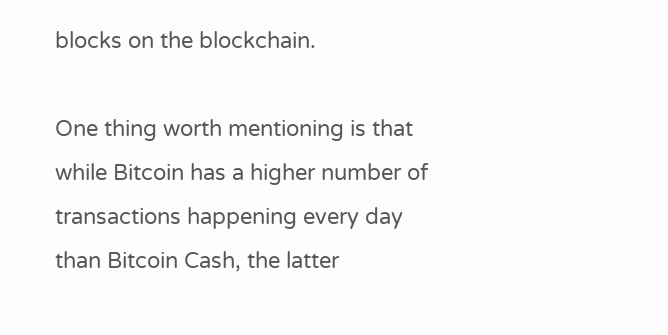blocks on the blockchain.

One thing worth mentioning is that while Bitcoin has a higher number of transactions happening every day than Bitcoin Cash, the latter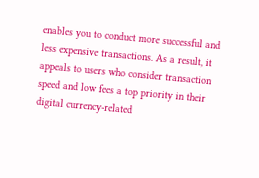enables you to conduct more successful and less expensive transactions. As a result, it appeals to users who consider transaction speed and low fees a top priority in their digital currency-related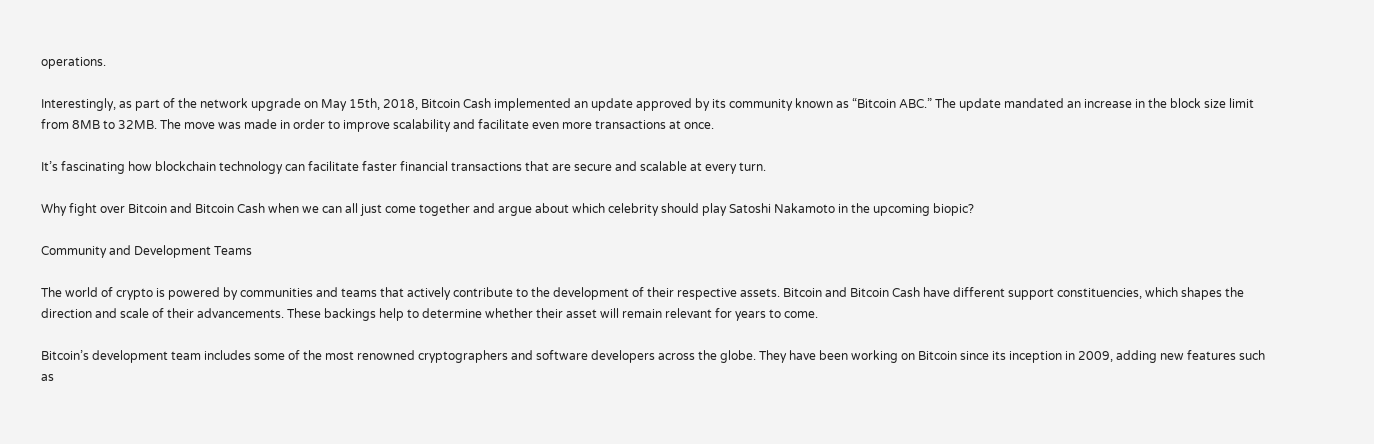operations.

Interestingly, as part of the network upgrade on May 15th, 2018, Bitcoin Cash implemented an update approved by its community known as “Bitcoin ABC.” The update mandated an increase in the block size limit from 8MB to 32MB. The move was made in order to improve scalability and facilitate even more transactions at once.

It’s fascinating how blockchain technology can facilitate faster financial transactions that are secure and scalable at every turn.

Why fight over Bitcoin and Bitcoin Cash when we can all just come together and argue about which celebrity should play Satoshi Nakamoto in the upcoming biopic?

Community and Development Teams

The world of crypto is powered by communities and teams that actively contribute to the development of their respective assets. Bitcoin and Bitcoin Cash have different support constituencies, which shapes the direction and scale of their advancements. These backings help to determine whether their asset will remain relevant for years to come.

Bitcoin’s development team includes some of the most renowned cryptographers and software developers across the globe. They have been working on Bitcoin since its inception in 2009, adding new features such as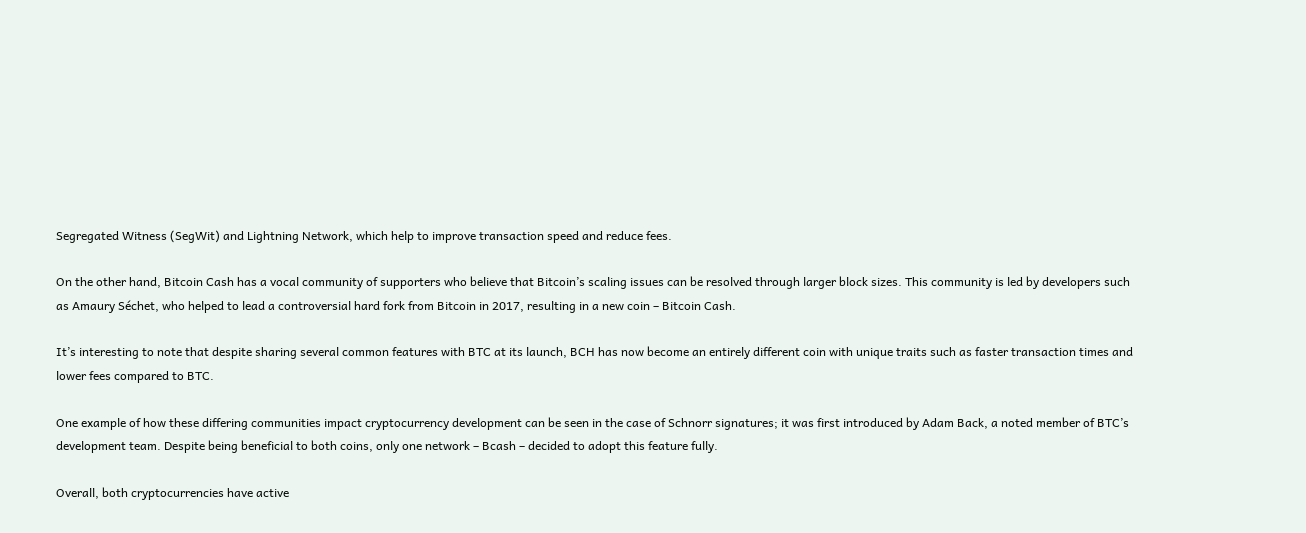Segregated Witness (SegWit) and Lightning Network, which help to improve transaction speed and reduce fees.

On the other hand, Bitcoin Cash has a vocal community of supporters who believe that Bitcoin’s scaling issues can be resolved through larger block sizes. This community is led by developers such as Amaury Séchet, who helped to lead a controversial hard fork from Bitcoin in 2017, resulting in a new coin – Bitcoin Cash.

It’s interesting to note that despite sharing several common features with BTC at its launch, BCH has now become an entirely different coin with unique traits such as faster transaction times and lower fees compared to BTC.

One example of how these differing communities impact cryptocurrency development can be seen in the case of Schnorr signatures; it was first introduced by Adam Back, a noted member of BTC’s development team. Despite being beneficial to both coins, only one network – Bcash – decided to adopt this feature fully.

Overall, both cryptocurrencies have active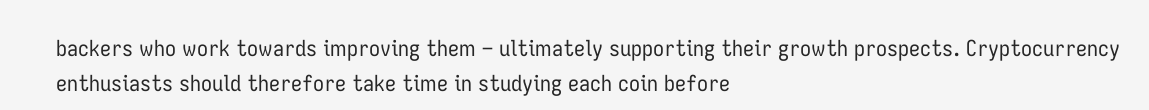backers who work towards improving them – ultimately supporting their growth prospects. Cryptocurrency enthusiasts should therefore take time in studying each coin before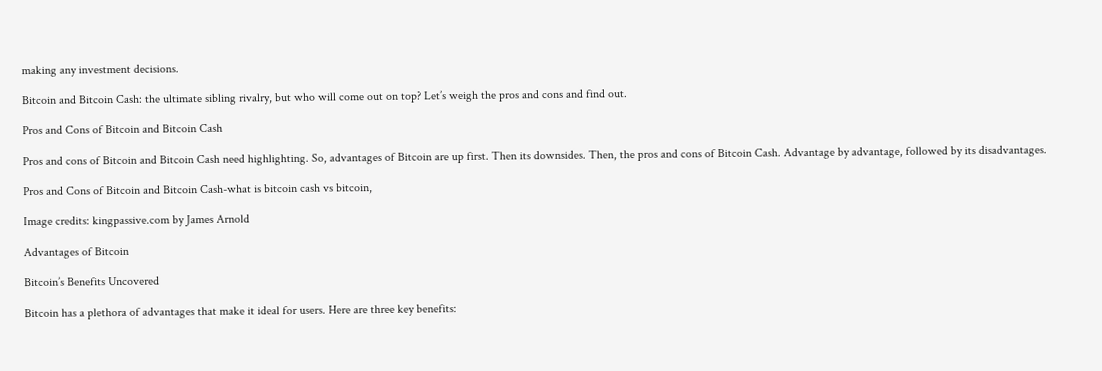making any investment decisions.

Bitcoin and Bitcoin Cash: the ultimate sibling rivalry, but who will come out on top? Let’s weigh the pros and cons and find out.

Pros and Cons of Bitcoin and Bitcoin Cash

Pros and cons of Bitcoin and Bitcoin Cash need highlighting. So, advantages of Bitcoin are up first. Then its downsides. Then, the pros and cons of Bitcoin Cash. Advantage by advantage, followed by its disadvantages.

Pros and Cons of Bitcoin and Bitcoin Cash-what is bitcoin cash vs bitcoin,

Image credits: kingpassive.com by James Arnold

Advantages of Bitcoin

Bitcoin’s Benefits Uncovered

Bitcoin has a plethora of advantages that make it ideal for users. Here are three key benefits: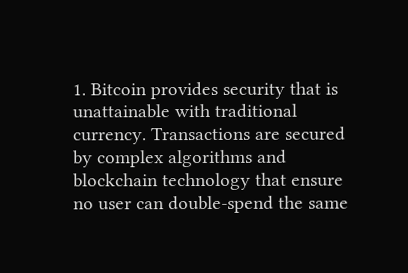1. Bitcoin provides security that is unattainable with traditional currency. Transactions are secured by complex algorithms and blockchain technology that ensure no user can double-spend the same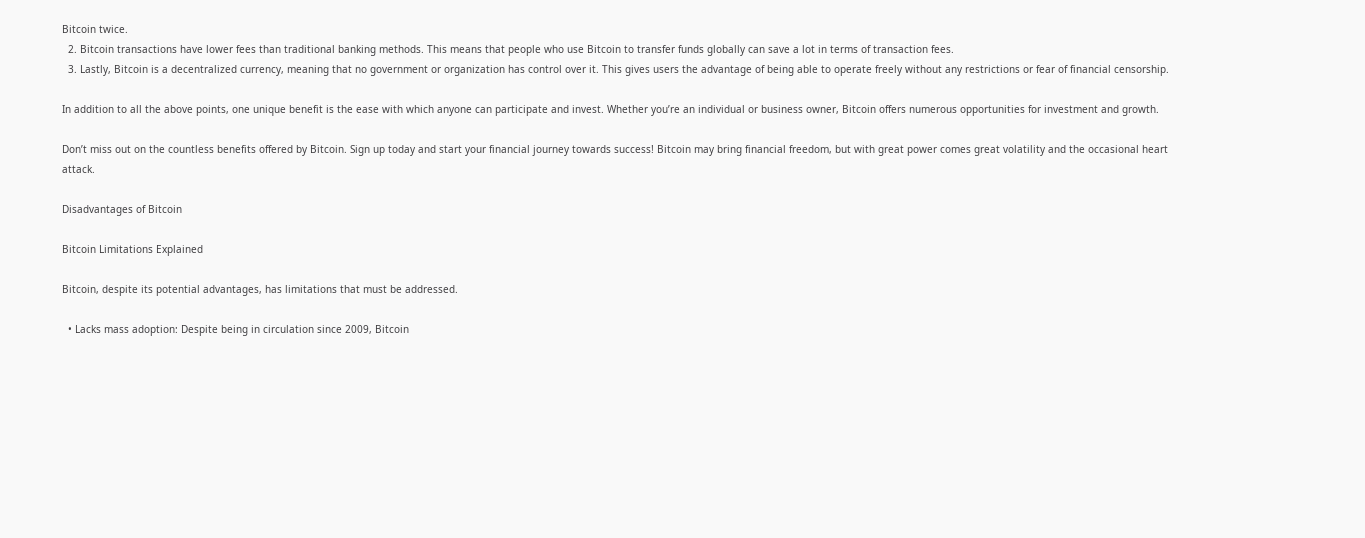Bitcoin twice.
  2. Bitcoin transactions have lower fees than traditional banking methods. This means that people who use Bitcoin to transfer funds globally can save a lot in terms of transaction fees.
  3. Lastly, Bitcoin is a decentralized currency, meaning that no government or organization has control over it. This gives users the advantage of being able to operate freely without any restrictions or fear of financial censorship.

In addition to all the above points, one unique benefit is the ease with which anyone can participate and invest. Whether you’re an individual or business owner, Bitcoin offers numerous opportunities for investment and growth.

Don’t miss out on the countless benefits offered by Bitcoin. Sign up today and start your financial journey towards success! Bitcoin may bring financial freedom, but with great power comes great volatility and the occasional heart attack.

Disadvantages of Bitcoin

Bitcoin Limitations Explained

Bitcoin, despite its potential advantages, has limitations that must be addressed.

  • Lacks mass adoption: Despite being in circulation since 2009, Bitcoin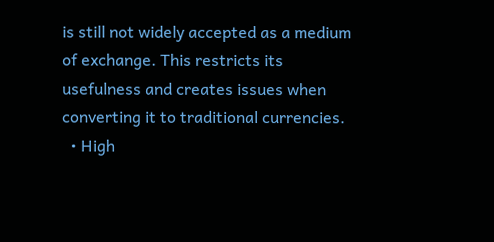is still not widely accepted as a medium of exchange. This restricts its usefulness and creates issues when converting it to traditional currencies.
  • High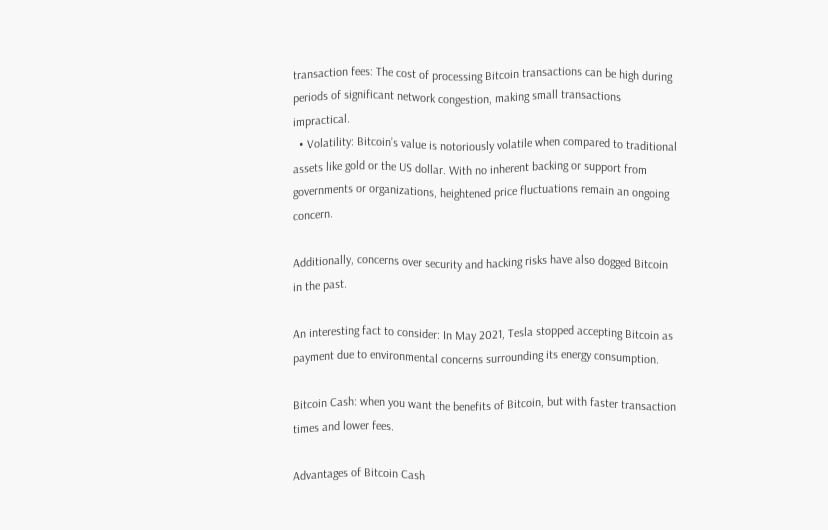transaction fees: The cost of processing Bitcoin transactions can be high during periods of significant network congestion, making small transactions impractical.
  • Volatility: Bitcoin’s value is notoriously volatile when compared to traditional assets like gold or the US dollar. With no inherent backing or support from governments or organizations, heightened price fluctuations remain an ongoing concern.

Additionally, concerns over security and hacking risks have also dogged Bitcoin in the past.

An interesting fact to consider: In May 2021, Tesla stopped accepting Bitcoin as payment due to environmental concerns surrounding its energy consumption.

Bitcoin Cash: when you want the benefits of Bitcoin, but with faster transaction times and lower fees.

Advantages of Bitcoin Cash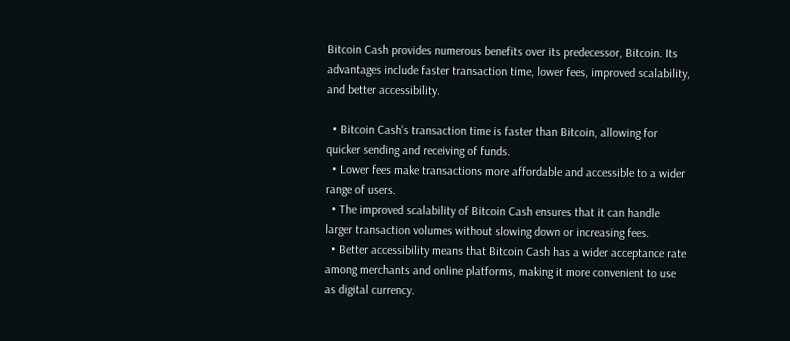Bitcoin Cash provides numerous benefits over its predecessor, Bitcoin. Its advantages include faster transaction time, lower fees, improved scalability, and better accessibility.

  • Bitcoin Cash’s transaction time is faster than Bitcoin, allowing for quicker sending and receiving of funds.
  • Lower fees make transactions more affordable and accessible to a wider range of users.
  • The improved scalability of Bitcoin Cash ensures that it can handle larger transaction volumes without slowing down or increasing fees.
  • Better accessibility means that Bitcoin Cash has a wider acceptance rate among merchants and online platforms, making it more convenient to use as digital currency.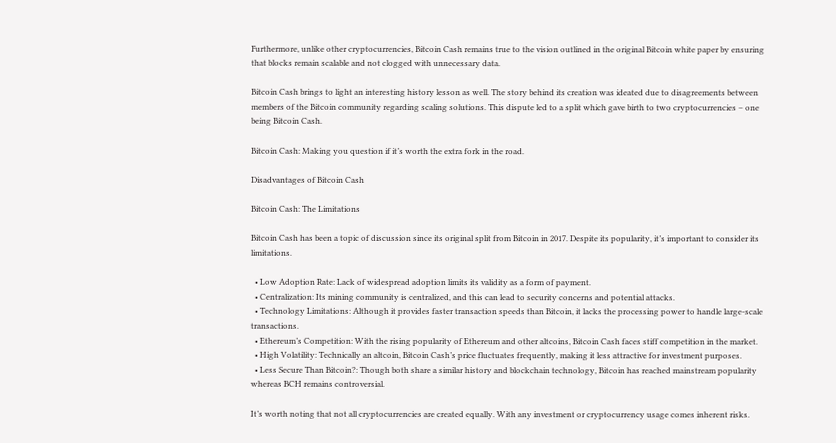Furthermore, unlike other cryptocurrencies, Bitcoin Cash remains true to the vision outlined in the original Bitcoin white paper by ensuring that blocks remain scalable and not clogged with unnecessary data.

Bitcoin Cash brings to light an interesting history lesson as well. The story behind its creation was ideated due to disagreements between members of the Bitcoin community regarding scaling solutions. This dispute led to a split which gave birth to two cryptocurrencies – one being Bitcoin Cash.

Bitcoin Cash: Making you question if it’s worth the extra fork in the road.

Disadvantages of Bitcoin Cash

Bitcoin Cash: The Limitations

Bitcoin Cash has been a topic of discussion since its original split from Bitcoin in 2017. Despite its popularity, it’s important to consider its limitations.

  • Low Adoption Rate: Lack of widespread adoption limits its validity as a form of payment.
  • Centralization: Its mining community is centralized, and this can lead to security concerns and potential attacks.
  • Technology Limitations: Although it provides faster transaction speeds than Bitcoin, it lacks the processing power to handle large-scale transactions.
  • Ethereum’s Competition: With the rising popularity of Ethereum and other altcoins, Bitcoin Cash faces stiff competition in the market.
  • High Volatility: Technically an altcoin, Bitcoin Cash’s price fluctuates frequently, making it less attractive for investment purposes.
  • Less Secure Than Bitcoin?: Though both share a similar history and blockchain technology, Bitcoin has reached mainstream popularity whereas BCH remains controversial.

It’s worth noting that not all cryptocurrencies are created equally. With any investment or cryptocurrency usage comes inherent risks.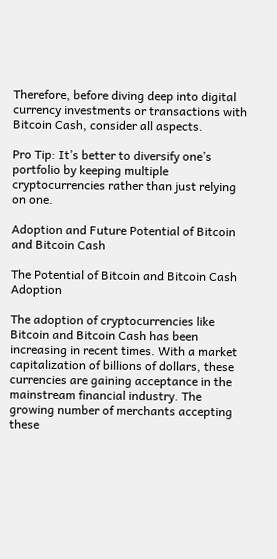Therefore, before diving deep into digital currency investments or transactions with Bitcoin Cash, consider all aspects.

Pro Tip: It’s better to diversify one’s portfolio by keeping multiple cryptocurrencies rather than just relying on one.

Adoption and Future Potential of Bitcoin and Bitcoin Cash

The Potential of Bitcoin and Bitcoin Cash Adoption

The adoption of cryptocurrencies like Bitcoin and Bitcoin Cash has been increasing in recent times. With a market capitalization of billions of dollars, these currencies are gaining acceptance in the mainstream financial industry. The growing number of merchants accepting these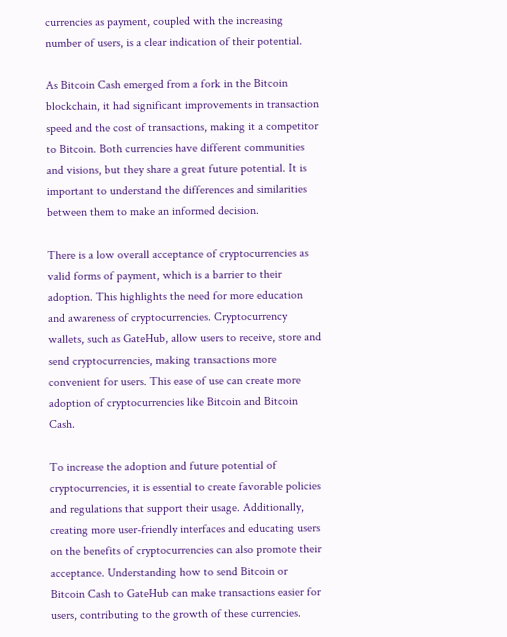currencies as payment, coupled with the increasing number of users, is a clear indication of their potential.

As Bitcoin Cash emerged from a fork in the Bitcoin blockchain, it had significant improvements in transaction speed and the cost of transactions, making it a competitor to Bitcoin. Both currencies have different communities and visions, but they share a great future potential. It is important to understand the differences and similarities between them to make an informed decision.

There is a low overall acceptance of cryptocurrencies as valid forms of payment, which is a barrier to their adoption. This highlights the need for more education and awareness of cryptocurrencies. Cryptocurrency wallets, such as GateHub, allow users to receive, store and send cryptocurrencies, making transactions more convenient for users. This ease of use can create more adoption of cryptocurrencies like Bitcoin and Bitcoin Cash.

To increase the adoption and future potential of cryptocurrencies, it is essential to create favorable policies and regulations that support their usage. Additionally, creating more user-friendly interfaces and educating users on the benefits of cryptocurrencies can also promote their acceptance. Understanding how to send Bitcoin or Bitcoin Cash to GateHub can make transactions easier for users, contributing to the growth of these currencies.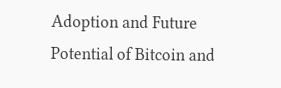Adoption and Future Potential of Bitcoin and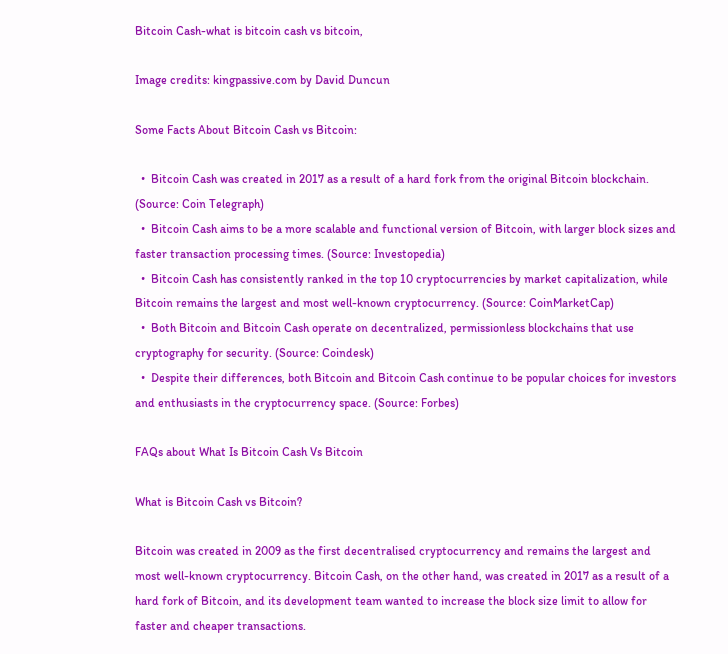Bitcoin Cash-what is bitcoin cash vs bitcoin,

Image credits: kingpassive.com by David Duncun

Some Facts About Bitcoin Cash vs Bitcoin:

  •  Bitcoin Cash was created in 2017 as a result of a hard fork from the original Bitcoin blockchain. (Source: Coin Telegraph)
  •  Bitcoin Cash aims to be a more scalable and functional version of Bitcoin, with larger block sizes and faster transaction processing times. (Source: Investopedia)
  •  Bitcoin Cash has consistently ranked in the top 10 cryptocurrencies by market capitalization, while Bitcoin remains the largest and most well-known cryptocurrency. (Source: CoinMarketCap)
  •  Both Bitcoin and Bitcoin Cash operate on decentralized, permissionless blockchains that use cryptography for security. (Source: Coindesk)
  •  Despite their differences, both Bitcoin and Bitcoin Cash continue to be popular choices for investors and enthusiasts in the cryptocurrency space. (Source: Forbes)

FAQs about What Is Bitcoin Cash Vs Bitcoin

What is Bitcoin Cash vs Bitcoin?

Bitcoin was created in 2009 as the first decentralised cryptocurrency and remains the largest and most well-known cryptocurrency. Bitcoin Cash, on the other hand, was created in 2017 as a result of a hard fork of Bitcoin, and its development team wanted to increase the block size limit to allow for faster and cheaper transactions.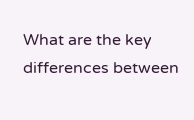What are the key differences between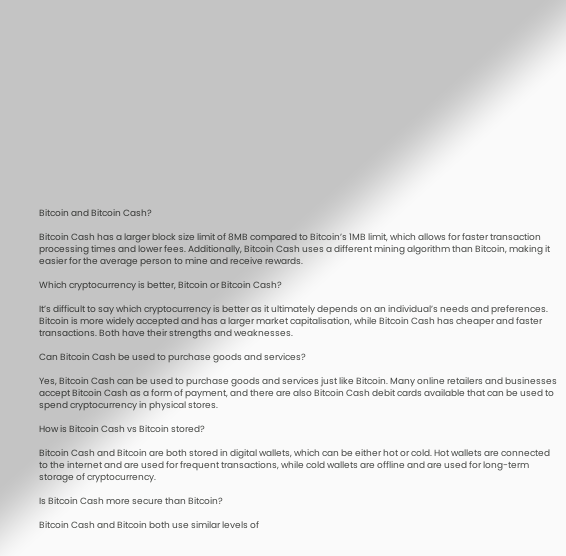Bitcoin and Bitcoin Cash?

Bitcoin Cash has a larger block size limit of 8MB compared to Bitcoin’s 1MB limit, which allows for faster transaction processing times and lower fees. Additionally, Bitcoin Cash uses a different mining algorithm than Bitcoin, making it easier for the average person to mine and receive rewards.

Which cryptocurrency is better, Bitcoin or Bitcoin Cash?

It’s difficult to say which cryptocurrency is better as it ultimately depends on an individual’s needs and preferences. Bitcoin is more widely accepted and has a larger market capitalisation, while Bitcoin Cash has cheaper and faster transactions. Both have their strengths and weaknesses.

Can Bitcoin Cash be used to purchase goods and services?

Yes, Bitcoin Cash can be used to purchase goods and services just like Bitcoin. Many online retailers and businesses accept Bitcoin Cash as a form of payment, and there are also Bitcoin Cash debit cards available that can be used to spend cryptocurrency in physical stores.

How is Bitcoin Cash vs Bitcoin stored?

Bitcoin Cash and Bitcoin are both stored in digital wallets, which can be either hot or cold. Hot wallets are connected to the internet and are used for frequent transactions, while cold wallets are offline and are used for long-term storage of cryptocurrency.

Is Bitcoin Cash more secure than Bitcoin?

Bitcoin Cash and Bitcoin both use similar levels of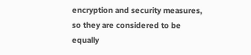encryption and security measures, so they are considered to be equally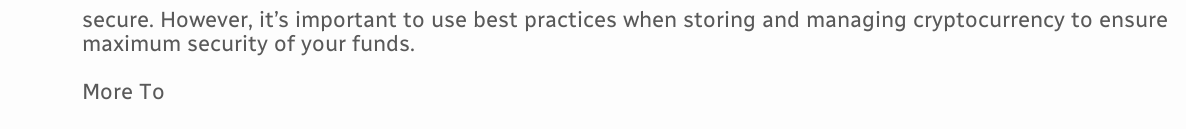secure. However, it’s important to use best practices when storing and managing cryptocurrency to ensure maximum security of your funds.

More To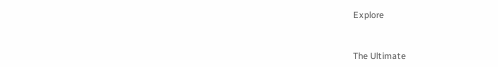Explore


The Ultimate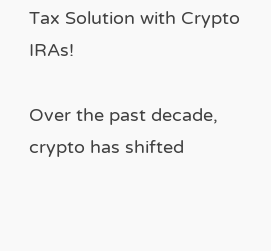Tax Solution with Crypto IRAs!

Over the past decade, crypto has shifted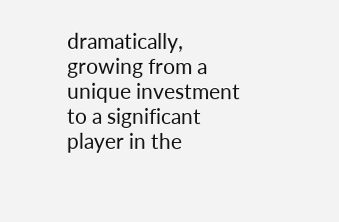dramatically, growing from a unique investment to a significant player in the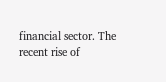financial sector. The recent rise of